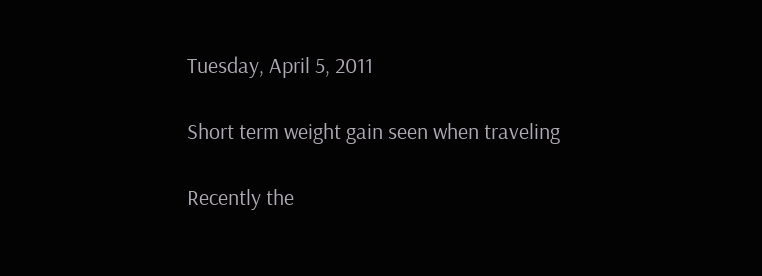Tuesday, April 5, 2011

Short term weight gain seen when traveling

Recently the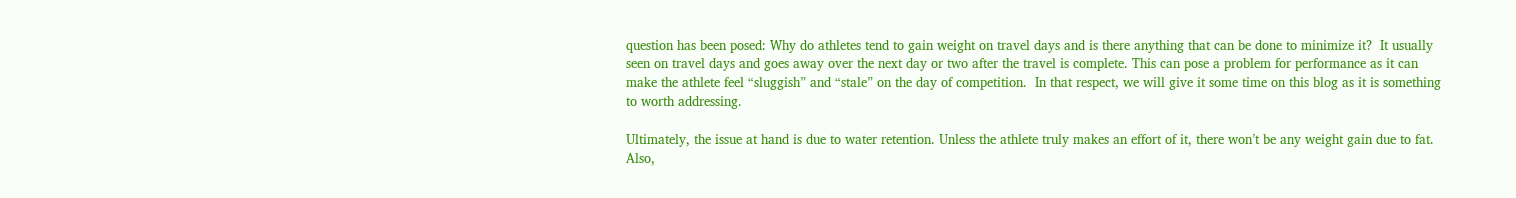question has been posed: Why do athletes tend to gain weight on travel days and is there anything that can be done to minimize it?  It usually seen on travel days and goes away over the next day or two after the travel is complete. This can pose a problem for performance as it can make the athlete feel “sluggish” and “stale” on the day of competition.  In that respect, we will give it some time on this blog as it is something to worth addressing.

Ultimately, the issue at hand is due to water retention. Unless the athlete truly makes an effort of it, there won’t be any weight gain due to fat.  Also,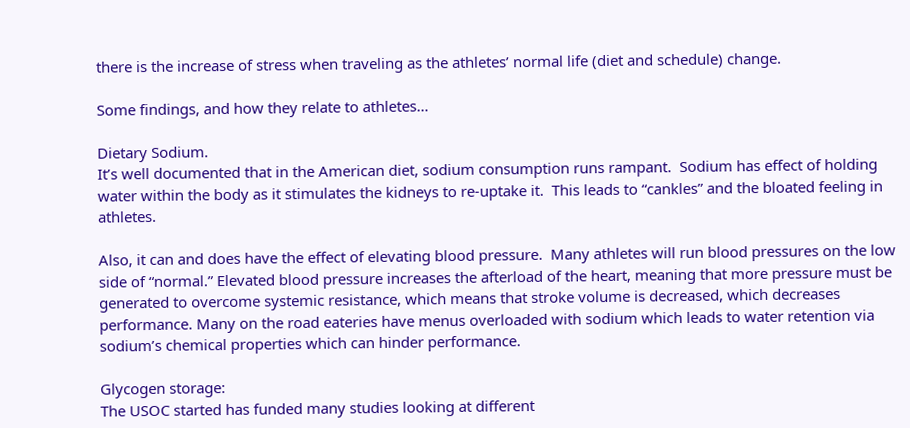there is the increase of stress when traveling as the athletes’ normal life (diet and schedule) change.

Some findings, and how they relate to athletes…

Dietary Sodium.
It’s well documented that in the American diet, sodium consumption runs rampant.  Sodium has effect of holding water within the body as it stimulates the kidneys to re-uptake it.  This leads to “cankles” and the bloated feeling in athletes.

Also, it can and does have the effect of elevating blood pressure.  Many athletes will run blood pressures on the low side of “normal.” Elevated blood pressure increases the afterload of the heart, meaning that more pressure must be generated to overcome systemic resistance, which means that stroke volume is decreased, which decreases performance. Many on the road eateries have menus overloaded with sodium which leads to water retention via sodium’s chemical properties which can hinder performance.

Glycogen storage:
The USOC started has funded many studies looking at different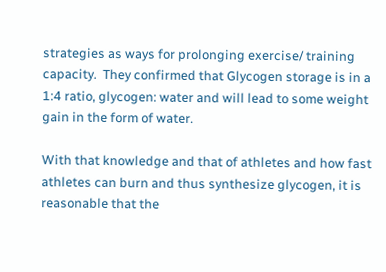strategies as ways for prolonging exercise/ training capacity.  They confirmed that Glycogen storage is in a 1:4 ratio, glycogen: water and will lead to some weight gain in the form of water.

With that knowledge and that of athletes and how fast athletes can burn and thus synthesize glycogen, it is reasonable that the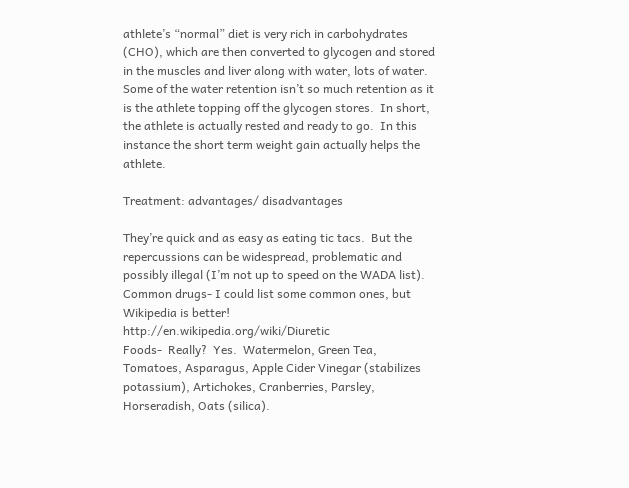athlete’s “normal” diet is very rich in carbohydrates (CHO), which are then converted to glycogen and stored in the muscles and liver along with water, lots of water.  Some of the water retention isn’t so much retention as it is the athlete topping off the glycogen stores.  In short, the athlete is actually rested and ready to go.  In this instance the short term weight gain actually helps the athlete.

Treatment: advantages/ disadvantages

They’re quick and as easy as eating tic tacs.  But the repercussions can be widespread, problematic and possibly illegal (I’m not up to speed on the WADA list).
Common drugs- I could list some common ones, but Wikipedia is better! http://en.wikipedia.org/wiki/Diuretic
Foods-  Really?  Yes.  Watermelon, Green Tea, Tomatoes, Asparagus, Apple Cider Vinegar (stabilizes potassium), Artichokes, Cranberries, Parsley, Horseradish, Oats (silica).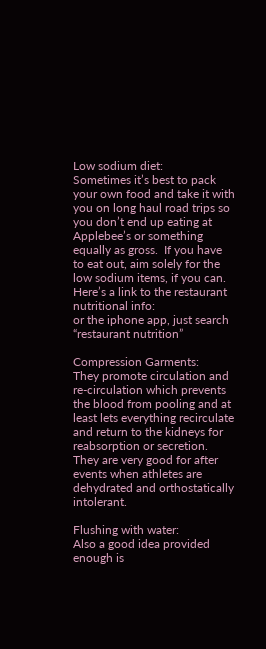Low sodium diet:
Sometimes it’s best to pack your own food and take it with you on long haul road trips so you don’t end up eating at Applebee’s or something equally as gross.  If you have to eat out, aim solely for the low sodium items, if you can.  Here’s a link to the restaurant nutritional info:
or the iphone app, just search “restaurant nutrition”

Compression Garments:
They promote circulation and re-circulation which prevents the blood from pooling and at least lets everything recirculate and return to the kidneys for reabsorption or secretion. They are very good for after events when athletes are dehydrated and orthostatically intolerant.

Flushing with water:
Also a good idea provided enough is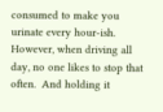consumed to make you urinate every hour-ish.  However, when driving all day, no one likes to stop that often.  And holding it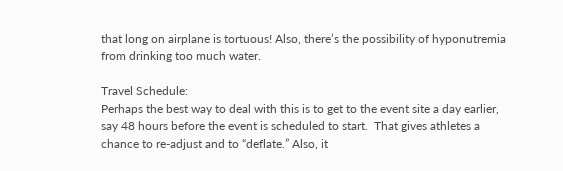that long on airplane is tortuous! Also, there’s the possibility of hyponutremia from drinking too much water.

Travel Schedule:
Perhaps the best way to deal with this is to get to the event site a day earlier, say 48 hours before the event is scheduled to start.  That gives athletes a chance to re-adjust and to “deflate.” Also, it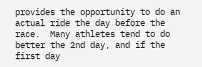provides the opportunity to do an actual ride the day before the race.  Many athletes tend to do better the 2nd day, and if the first day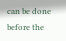can be done before the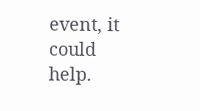event, it could help.